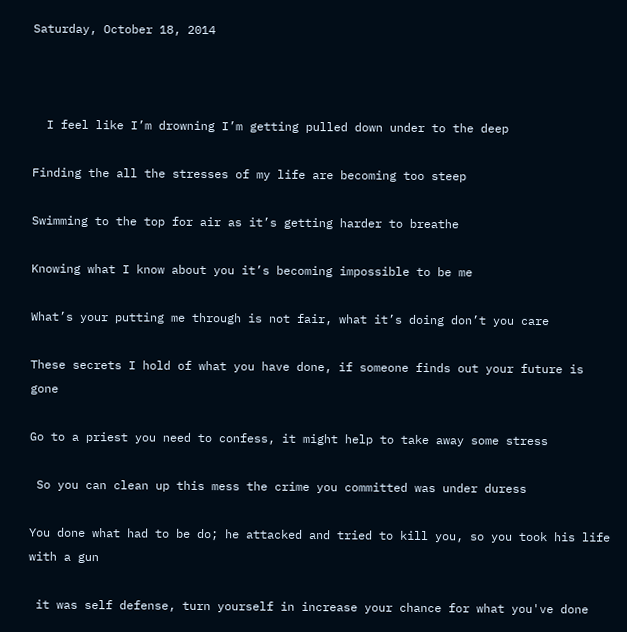Saturday, October 18, 2014



  I feel like I’m drowning I’m getting pulled down under to the deep

Finding the all the stresses of my life are becoming too steep

Swimming to the top for air as it’s getting harder to breathe

Knowing what I know about you it’s becoming impossible to be me

What’s your putting me through is not fair, what it’s doing don’t you care

These secrets I hold of what you have done, if someone finds out your future is gone

Go to a priest you need to confess, it might help to take away some stress

 So you can clean up this mess the crime you committed was under duress

You done what had to be do; he attacked and tried to kill you, so you took his life with a gun

 it was self defense, turn yourself in increase your chance for what you've done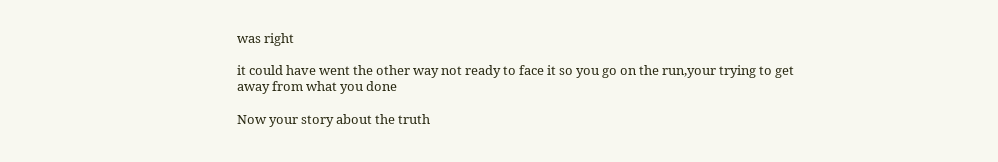was right

it could have went the other way not ready to face it so you go on the run,your trying to get away from what you done

Now your story about the truth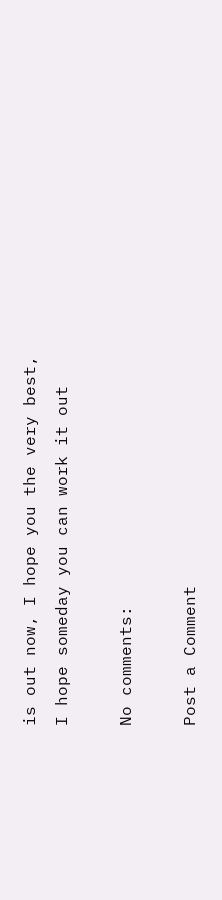is out now, I hope you the very best, I hope someday you can work it out

No comments:

Post a Comment